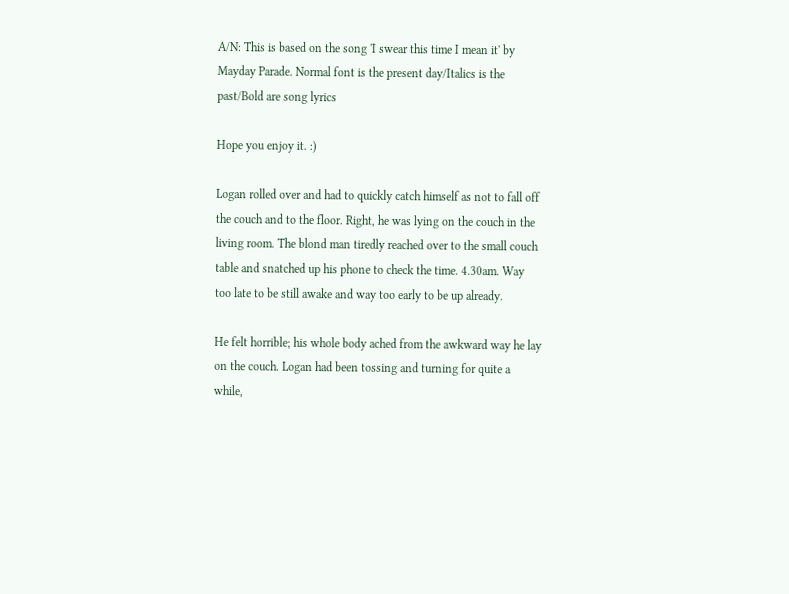A/N: This is based on the song 'I swear this time I mean it' by Mayday Parade. Normal font is the present day/Italics is the past/Bold are song lyrics

Hope you enjoy it. :)

Logan rolled over and had to quickly catch himself as not to fall off the couch and to the floor. Right, he was lying on the couch in the living room. The blond man tiredly reached over to the small couch table and snatched up his phone to check the time. 4.30am. Way too late to be still awake and way too early to be up already.

He felt horrible; his whole body ached from the awkward way he lay on the couch. Logan had been tossing and turning for quite a while,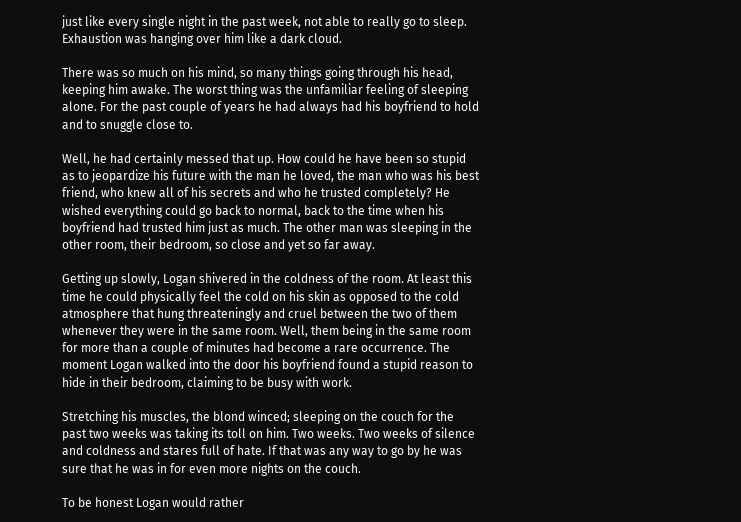just like every single night in the past week, not able to really go to sleep. Exhaustion was hanging over him like a dark cloud.

There was so much on his mind, so many things going through his head, keeping him awake. The worst thing was the unfamiliar feeling of sleeping alone. For the past couple of years he had always had his boyfriend to hold and to snuggle close to.

Well, he had certainly messed that up. How could he have been so stupid as to jeopardize his future with the man he loved, the man who was his best friend, who knew all of his secrets and who he trusted completely? He wished everything could go back to normal, back to the time when his boyfriend had trusted him just as much. The other man was sleeping in the other room, their bedroom, so close and yet so far away.

Getting up slowly, Logan shivered in the coldness of the room. At least this time he could physically feel the cold on his skin as opposed to the cold atmosphere that hung threateningly and cruel between the two of them whenever they were in the same room. Well, them being in the same room for more than a couple of minutes had become a rare occurrence. The moment Logan walked into the door his boyfriend found a stupid reason to hide in their bedroom, claiming to be busy with work.

Stretching his muscles, the blond winced; sleeping on the couch for the past two weeks was taking its toll on him. Two weeks. Two weeks of silence and coldness and stares full of hate. If that was any way to go by he was sure that he was in for even more nights on the couch.

To be honest Logan would rather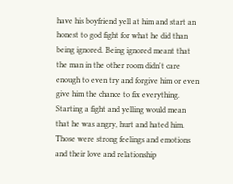have his boyfriend yell at him and start an honest to god fight for what he did than being ignored. Being ignored meant that the man in the other room didn't care enough to even try and forgive him or even give him the chance to fix everything. Starting a fight and yelling would mean that he was angry, hurt and hated him. Those were strong feelings and emotions and their love and relationship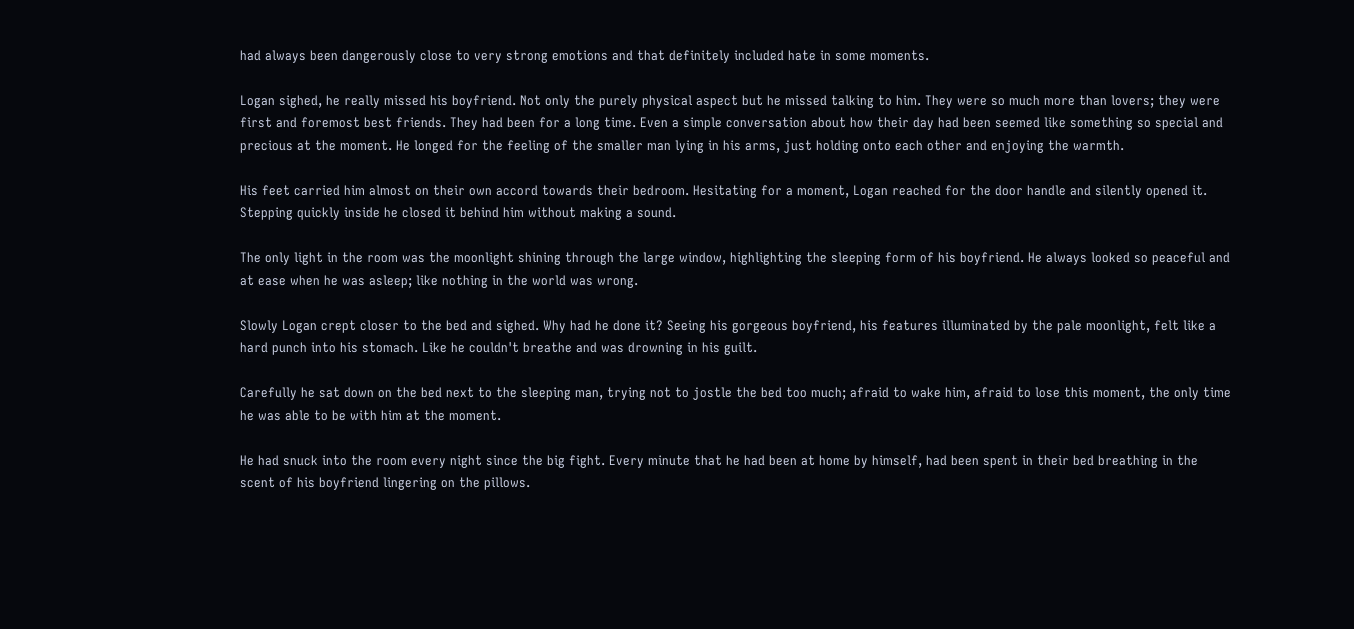had always been dangerously close to very strong emotions and that definitely included hate in some moments.

Logan sighed, he really missed his boyfriend. Not only the purely physical aspect but he missed talking to him. They were so much more than lovers; they were first and foremost best friends. They had been for a long time. Even a simple conversation about how their day had been seemed like something so special and precious at the moment. He longed for the feeling of the smaller man lying in his arms, just holding onto each other and enjoying the warmth.

His feet carried him almost on their own accord towards their bedroom. Hesitating for a moment, Logan reached for the door handle and silently opened it. Stepping quickly inside he closed it behind him without making a sound.

The only light in the room was the moonlight shining through the large window, highlighting the sleeping form of his boyfriend. He always looked so peaceful and at ease when he was asleep; like nothing in the world was wrong.

Slowly Logan crept closer to the bed and sighed. Why had he done it? Seeing his gorgeous boyfriend, his features illuminated by the pale moonlight, felt like a hard punch into his stomach. Like he couldn't breathe and was drowning in his guilt.

Carefully he sat down on the bed next to the sleeping man, trying not to jostle the bed too much; afraid to wake him, afraid to lose this moment, the only time he was able to be with him at the moment.

He had snuck into the room every night since the big fight. Every minute that he had been at home by himself, had been spent in their bed breathing in the scent of his boyfriend lingering on the pillows.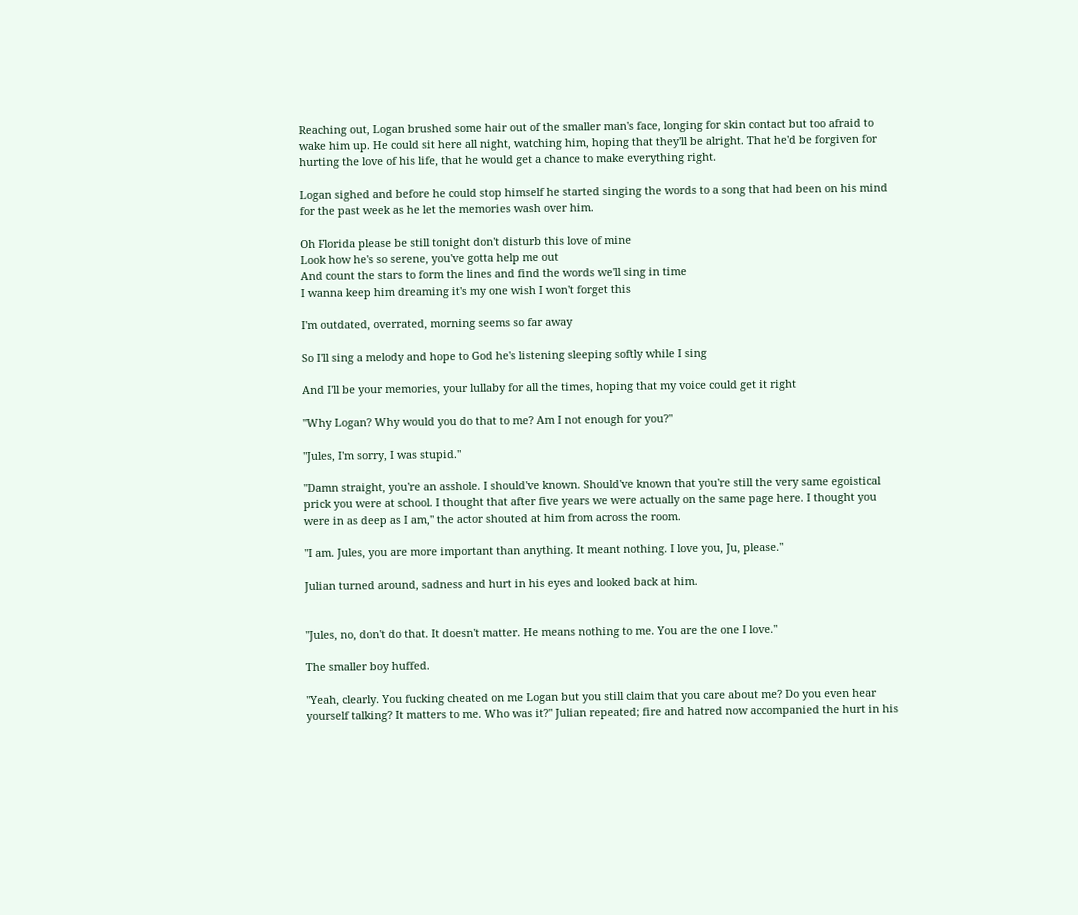Reaching out, Logan brushed some hair out of the smaller man's face, longing for skin contact but too afraid to wake him up. He could sit here all night, watching him, hoping that they'll be alright. That he'd be forgiven for hurting the love of his life, that he would get a chance to make everything right.

Logan sighed and before he could stop himself he started singing the words to a song that had been on his mind for the past week as he let the memories wash over him.

Oh Florida please be still tonight don't disturb this love of mine
Look how he's so serene, you've gotta help me out
And count the stars to form the lines and find the words we'll sing in time
I wanna keep him dreaming it's my one wish I won't forget this

I'm outdated, overrated, morning seems so far away

So I'll sing a melody and hope to God he's listening sleeping softly while I sing

And I'll be your memories, your lullaby for all the times, hoping that my voice could get it right

"Why Logan? Why would you do that to me? Am I not enough for you?"

"Jules, I'm sorry, I was stupid."

"Damn straight, you're an asshole. I should've known. Should've known that you're still the very same egoistical prick you were at school. I thought that after five years we were actually on the same page here. I thought you were in as deep as I am," the actor shouted at him from across the room.

"I am. Jules, you are more important than anything. It meant nothing. I love you, Ju, please."

Julian turned around, sadness and hurt in his eyes and looked back at him.


"Jules, no, don't do that. It doesn't matter. He means nothing to me. You are the one I love."

The smaller boy huffed.

"Yeah, clearly. You fucking cheated on me Logan but you still claim that you care about me? Do you even hear yourself talking? It matters to me. Who was it?" Julian repeated; fire and hatred now accompanied the hurt in his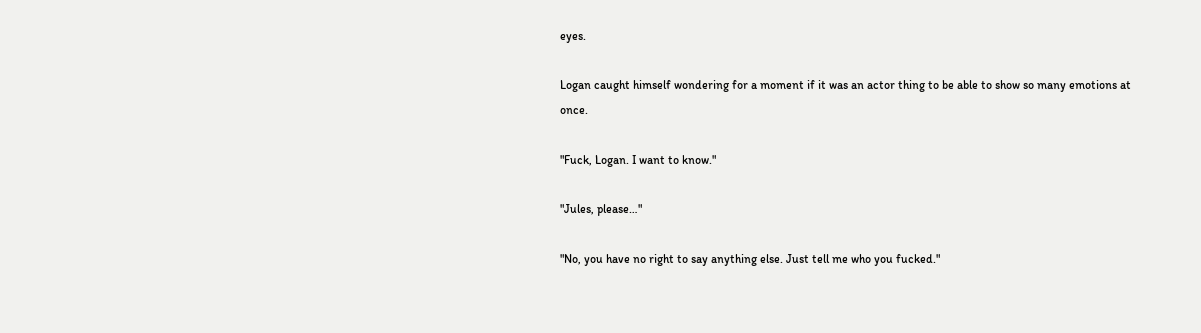eyes.

Logan caught himself wondering for a moment if it was an actor thing to be able to show so many emotions at once.

"Fuck, Logan. I want to know."

"Jules, please…"

"No, you have no right to say anything else. Just tell me who you fucked."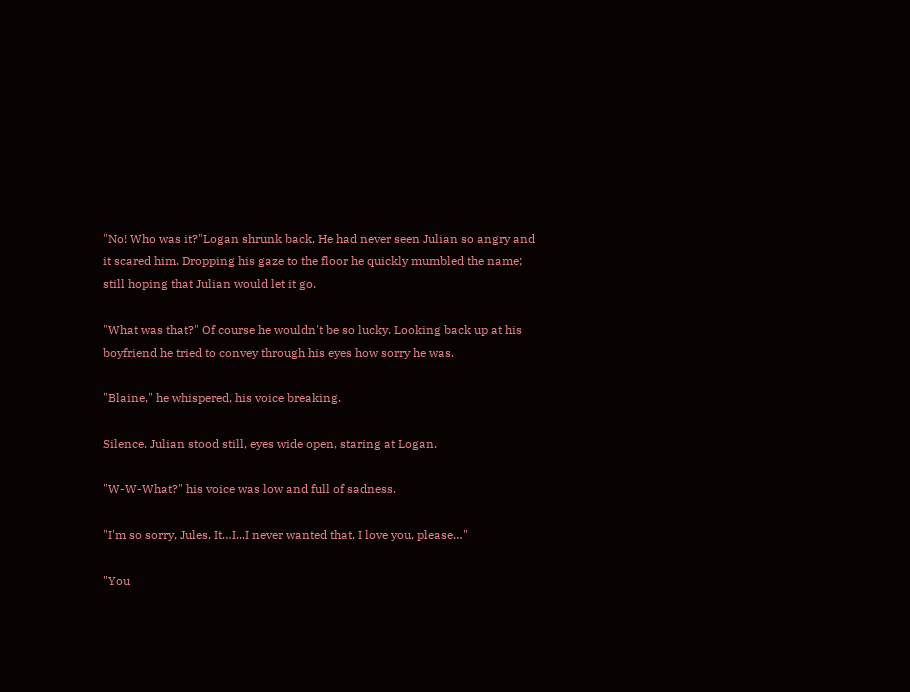"No! Who was it?"Logan shrunk back. He had never seen Julian so angry and it scared him. Dropping his gaze to the floor he quickly mumbled the name; still hoping that Julian would let it go.

"What was that?" Of course he wouldn't be so lucky. Looking back up at his boyfriend he tried to convey through his eyes how sorry he was.

"Blaine," he whispered, his voice breaking.

Silence. Julian stood still, eyes wide open, staring at Logan.

"W-W-What?" his voice was low and full of sadness.

"I'm so sorry, Jules. It…I...I never wanted that. I love you, please…"

"You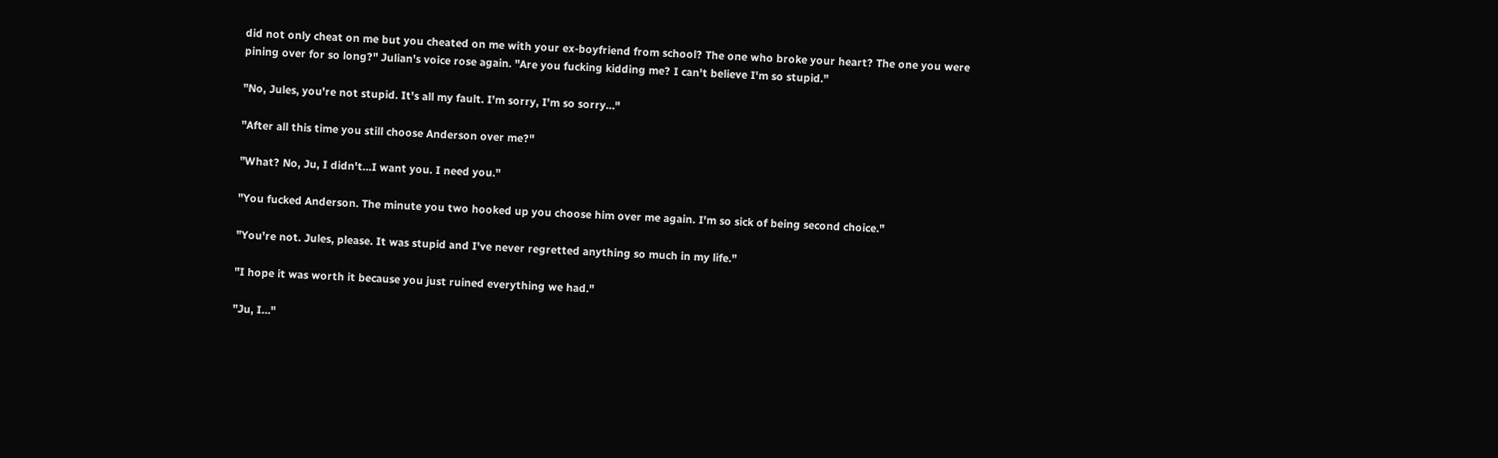did not only cheat on me but you cheated on me with your ex-boyfriend from school? The one who broke your heart? The one you were pining over for so long?" Julian's voice rose again. "Are you fucking kidding me? I can't believe I'm so stupid."

"No, Jules, you're not stupid. It's all my fault. I'm sorry, I'm so sorry…"

"After all this time you still choose Anderson over me?"

"What? No, Ju, I didn't…I want you. I need you."

"You fucked Anderson. The minute you two hooked up you choose him over me again. I'm so sick of being second choice."

"You're not. Jules, please. It was stupid and I've never regretted anything so much in my life."

"I hope it was worth it because you just ruined everything we had."

"Ju, I…"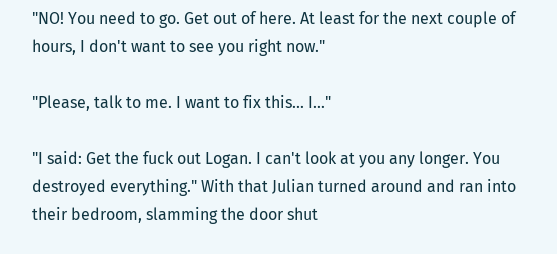"NO! You need to go. Get out of here. At least for the next couple of hours, I don't want to see you right now."

"Please, talk to me. I want to fix this… I…"

"I said: Get the fuck out Logan. I can't look at you any longer. You destroyed everything." With that Julian turned around and ran into their bedroom, slamming the door shut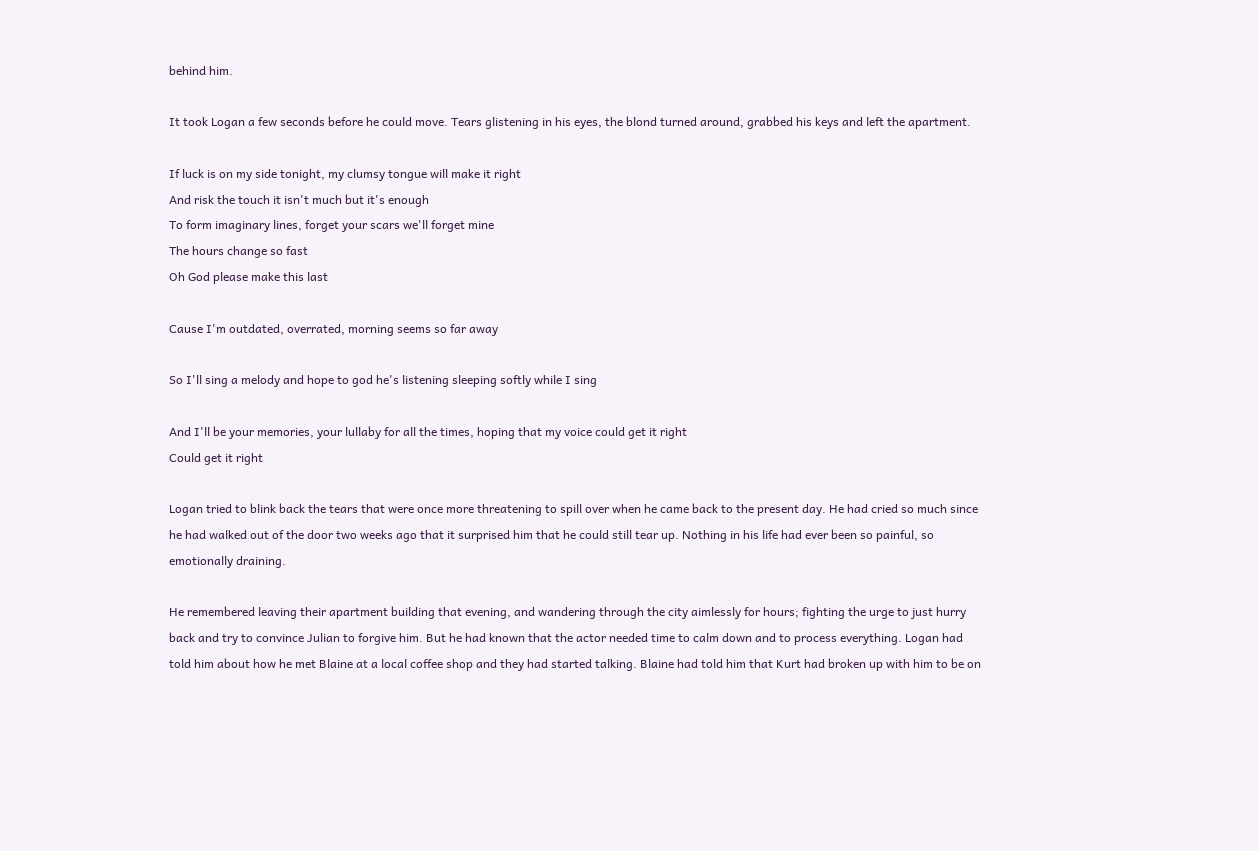behind him.

It took Logan a few seconds before he could move. Tears glistening in his eyes, the blond turned around, grabbed his keys and left the apartment.

If luck is on my side tonight, my clumsy tongue will make it right
And risk the touch it isn't much but it's enough
To form imaginary lines, forget your scars we'll forget mine
The hours change so fast
Oh God please make this last

Cause I'm outdated, overrated, morning seems so far away

So I'll sing a melody and hope to god he's listening sleeping softly while I sing

And I'll be your memories, your lullaby for all the times, hoping that my voice could get it right
Could get it right

Logan tried to blink back the tears that were once more threatening to spill over when he came back to the present day. He had cried so much since he had walked out of the door two weeks ago that it surprised him that he could still tear up. Nothing in his life had ever been so painful, so emotionally draining.

He remembered leaving their apartment building that evening, and wandering through the city aimlessly for hours; fighting the urge to just hurry back and try to convince Julian to forgive him. But he had known that the actor needed time to calm down and to process everything. Logan had told him about how he met Blaine at a local coffee shop and they had started talking. Blaine had told him that Kurt had broken up with him to be on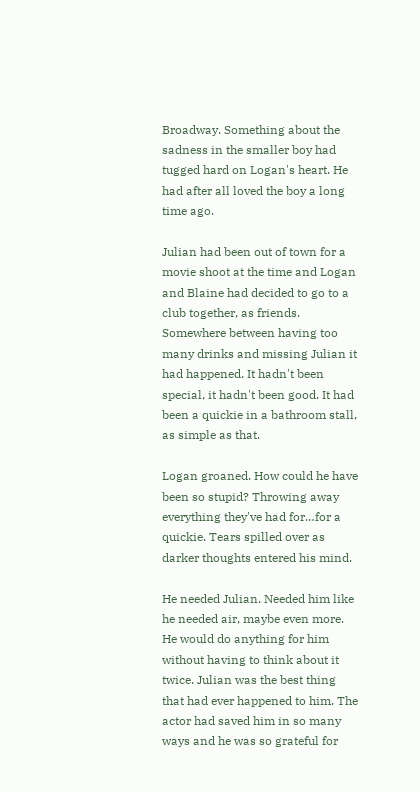Broadway. Something about the sadness in the smaller boy had tugged hard on Logan's heart. He had after all loved the boy a long time ago.

Julian had been out of town for a movie shoot at the time and Logan and Blaine had decided to go to a club together, as friends. Somewhere between having too many drinks and missing Julian it had happened. It hadn't been special, it hadn't been good. It had been a quickie in a bathroom stall, as simple as that.

Logan groaned. How could he have been so stupid? Throwing away everything they've had for…for a quickie. Tears spilled over as darker thoughts entered his mind.

He needed Julian. Needed him like he needed air, maybe even more. He would do anything for him without having to think about it twice. Julian was the best thing that had ever happened to him. The actor had saved him in so many ways and he was so grateful for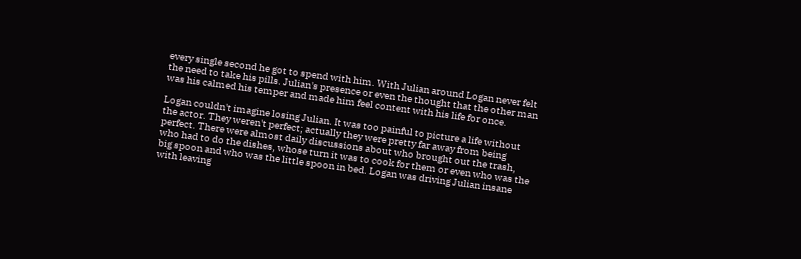every single second he got to spend with him. With Julian around Logan never felt the need to take his pills. Julian's presence or even the thought that the other man was his calmed his temper and made him feel content with his life for once.

Logan couldn't imagine losing Julian. It was too painful to picture a life without the actor. They weren't perfect; actually they were pretty far away from being perfect. There were almost daily discussions about who brought out the trash, who had to do the dishes, whose turn it was to cook for them or even who was the big spoon and who was the little spoon in bed. Logan was driving Julian insane with leaving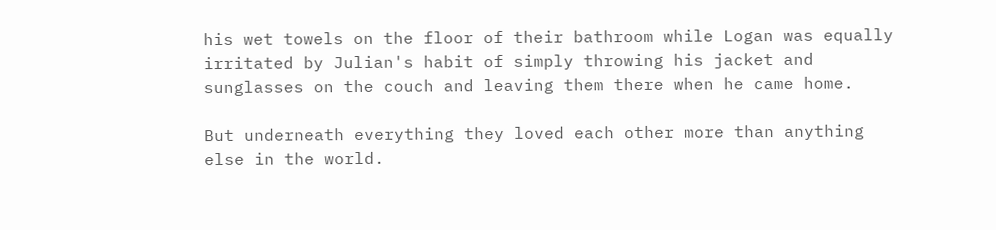his wet towels on the floor of their bathroom while Logan was equally irritated by Julian's habit of simply throwing his jacket and sunglasses on the couch and leaving them there when he came home.

But underneath everything they loved each other more than anything else in the world.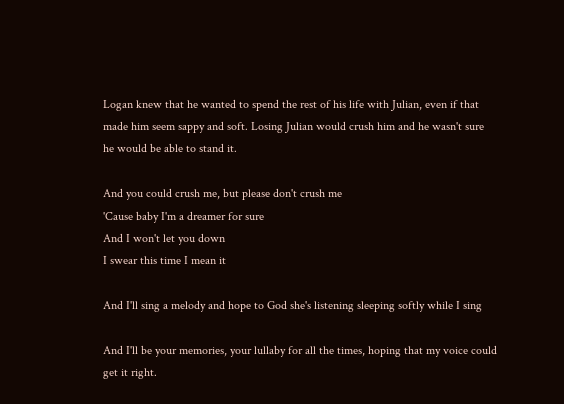Logan knew that he wanted to spend the rest of his life with Julian, even if that made him seem sappy and soft. Losing Julian would crush him and he wasn't sure he would be able to stand it.

And you could crush me, but please don't crush me
'Cause baby I'm a dreamer for sure
And I won't let you down
I swear this time I mean it

And I'll sing a melody and hope to God she's listening sleeping softly while I sing

And I'll be your memories, your lullaby for all the times, hoping that my voice could get it right.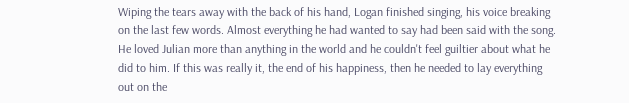Wiping the tears away with the back of his hand, Logan finished singing, his voice breaking on the last few words. Almost everything he had wanted to say had been said with the song. He loved Julian more than anything in the world and he couldn't feel guiltier about what he did to him. If this was really it, the end of his happiness, then he needed to lay everything out on the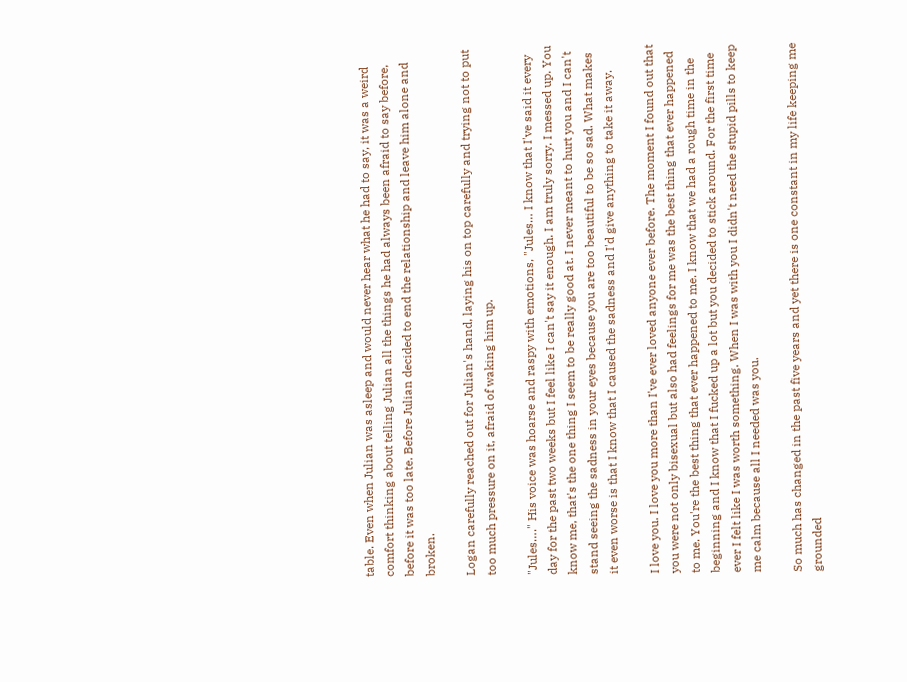table. Even when Julian was asleep and would never hear what he had to say, it was a weird comfort thinking about telling Julian all the things he had always been afraid to say before, before it was too late. Before Julian decided to end the relationship and leave him alone and broken.

Logan carefully reached out for Julian's hand, laying his on top carefully and trying not to put too much pressure on it, afraid of waking him up.

"Jules…." His voice was hoarse and raspy with emotions, "Jules… I know that I've said it every day for the past two weeks but I feel like I can't say it enough. I am truly sorry. I messed up. You know me, that's the one thing I seem to be really good at. I never meant to hurt you and I can't stand seeing the sadness in your eyes because you are too beautiful to be so sad. What makes it even worse is that I know that I caused the sadness and I'd give anything to take it away.

I love you. I love you more than I've ever loved anyone ever before. The moment I found out that you were not only bisexual but also had feelings for me was the best thing that ever happened to me. You're the best thing that ever happened to me. I know that we had a rough time in the beginning and I know that I fucked up a lot but you decided to stick around. For the first time ever I felt like I was worth something. When I was with you I didn't need the stupid pills to keep me calm because all I needed was you.

So much has changed in the past five years and yet there is one constant in my life keeping me grounded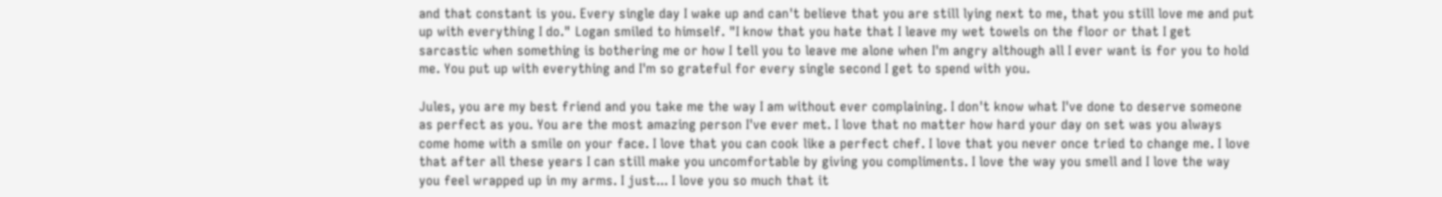and that constant is you. Every single day I wake up and can't believe that you are still lying next to me, that you still love me and put up with everything I do." Logan smiled to himself. "I know that you hate that I leave my wet towels on the floor or that I get sarcastic when something is bothering me or how I tell you to leave me alone when I'm angry although all I ever want is for you to hold me. You put up with everything and I'm so grateful for every single second I get to spend with you.

Jules, you are my best friend and you take me the way I am without ever complaining. I don't know what I've done to deserve someone as perfect as you. You are the most amazing person I've ever met. I love that no matter how hard your day on set was you always come home with a smile on your face. I love that you can cook like a perfect chef. I love that you never once tried to change me. I love that after all these years I can still make you uncomfortable by giving you compliments. I love the way you smell and I love the way you feel wrapped up in my arms. I just... I love you so much that it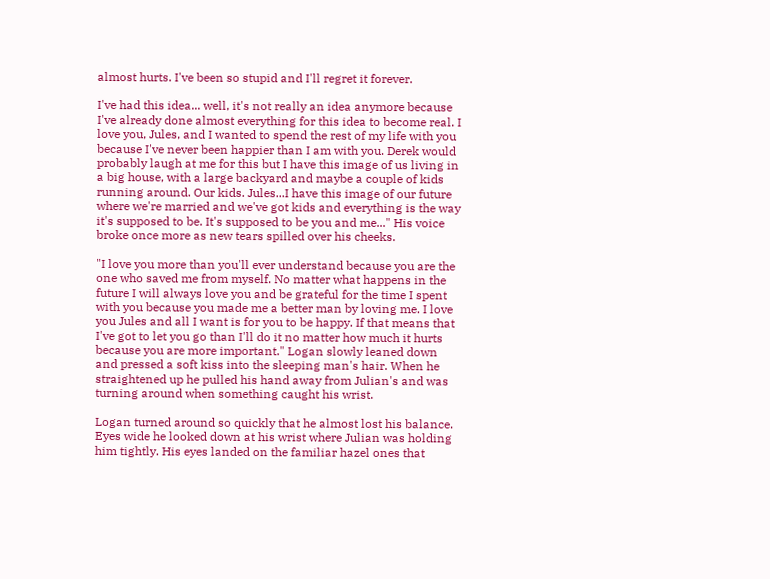almost hurts. I've been so stupid and I'll regret it forever.

I've had this idea... well, it's not really an idea anymore because I've already done almost everything for this idea to become real. I love you, Jules, and I wanted to spend the rest of my life with you because I've never been happier than I am with you. Derek would probably laugh at me for this but I have this image of us living in a big house, with a large backyard and maybe a couple of kids running around. Our kids. Jules...I have this image of our future where we're married and we've got kids and everything is the way it's supposed to be. It's supposed to be you and me..." His voice broke once more as new tears spilled over his cheeks.

"I love you more than you'll ever understand because you are the one who saved me from myself. No matter what happens in the future I will always love you and be grateful for the time I spent with you because you made me a better man by loving me. I love you Jules and all I want is for you to be happy. If that means that I've got to let you go than I'll do it no matter how much it hurts because you are more important." Logan slowly leaned down and pressed a soft kiss into the sleeping man's hair. When he straightened up he pulled his hand away from Julian's and was turning around when something caught his wrist.

Logan turned around so quickly that he almost lost his balance. Eyes wide he looked down at his wrist where Julian was holding him tightly. His eyes landed on the familiar hazel ones that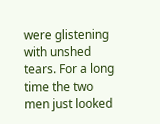were glistening with unshed tears. For a long time the two men just looked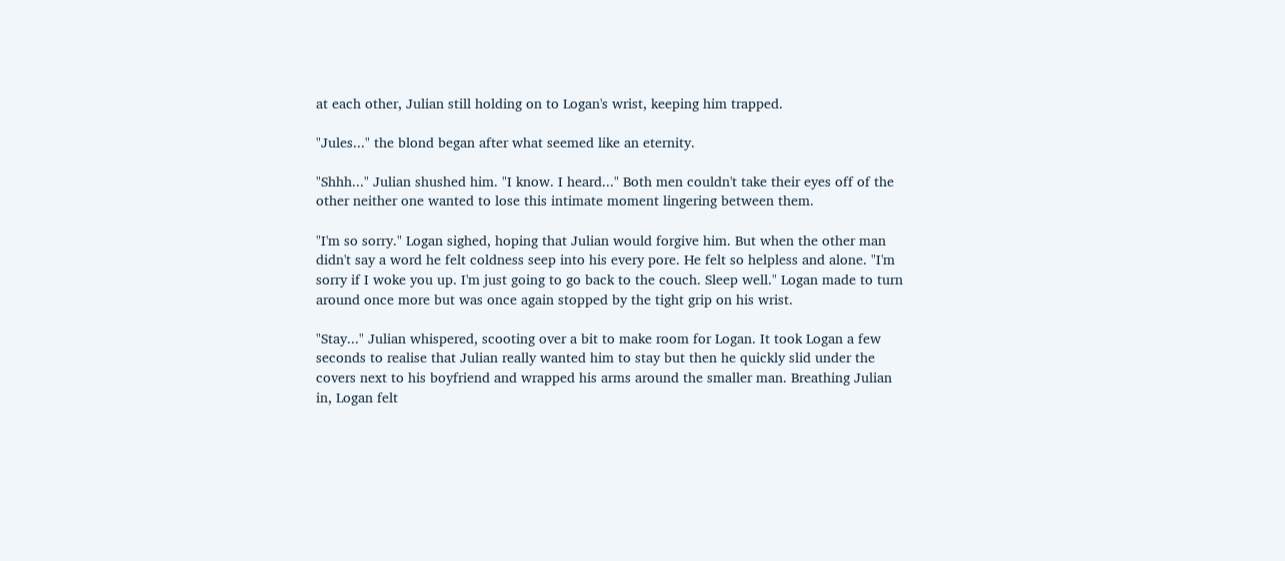at each other, Julian still holding on to Logan's wrist, keeping him trapped.

"Jules..." the blond began after what seemed like an eternity.

"Shhh..." Julian shushed him. "I know. I heard..." Both men couldn't take their eyes off of the other neither one wanted to lose this intimate moment lingering between them.

"I'm so sorry." Logan sighed, hoping that Julian would forgive him. But when the other man didn't say a word he felt coldness seep into his every pore. He felt so helpless and alone. "I'm sorry if I woke you up. I'm just going to go back to the couch. Sleep well." Logan made to turn around once more but was once again stopped by the tight grip on his wrist.

"Stay..." Julian whispered, scooting over a bit to make room for Logan. It took Logan a few seconds to realise that Julian really wanted him to stay but then he quickly slid under the covers next to his boyfriend and wrapped his arms around the smaller man. Breathing Julian in, Logan felt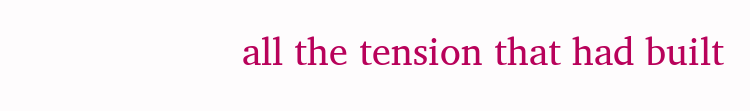all the tension that had built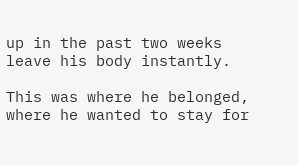up in the past two weeks leave his body instantly.

This was where he belonged, where he wanted to stay for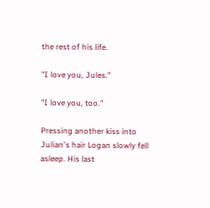the rest of his life.

"I love you, Jules."

"I love you, too."

Pressing another kiss into Julian's hair Logan slowly fell asleep. His last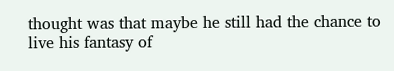thought was that maybe he still had the chance to live his fantasy of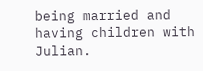being married and having children with Julian.